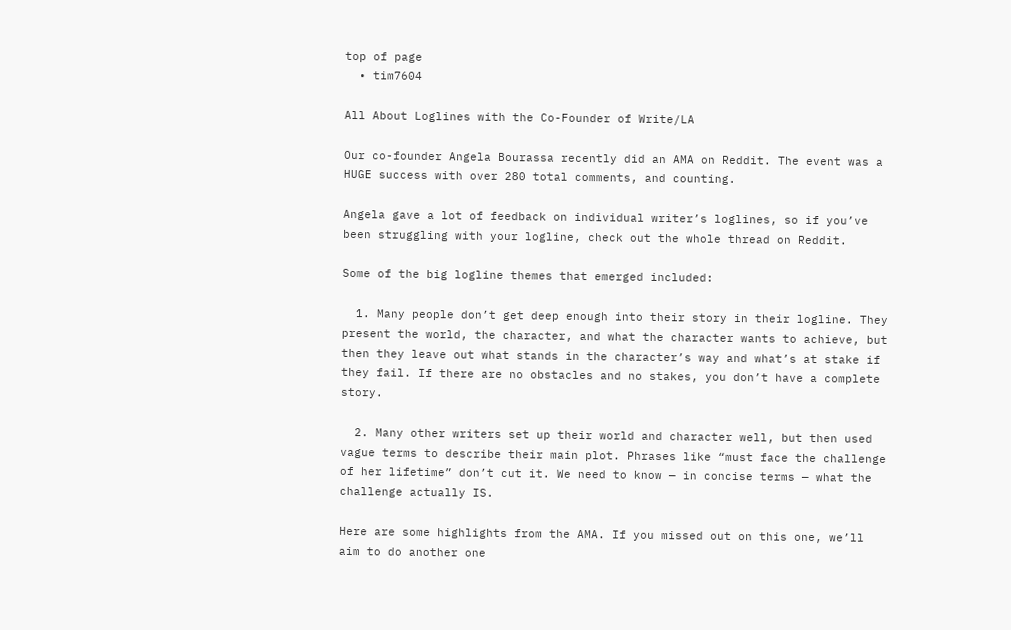top of page
  • tim7604

All About Loglines with the Co-Founder of Write/LA

Our co-founder Angela Bourassa recently did an AMA on Reddit. The event was a HUGE success with over 280 total comments, and counting.

Angela gave a lot of feedback on individual writer’s loglines, so if you’ve been struggling with your logline, check out the whole thread on Reddit.

Some of the big logline themes that emerged included:

  1. Many people don’t get deep enough into their story in their logline. They present the world, the character, and what the character wants to achieve, but then they leave out what stands in the character’s way and what’s at stake if they fail. If there are no obstacles and no stakes, you don’t have a complete story.

  2. Many other writers set up their world and character well, but then used vague terms to describe their main plot. Phrases like “must face the challenge of her lifetime” don’t cut it. We need to know — in concise terms — what the challenge actually IS.

Here are some highlights from the AMA. If you missed out on this one, we’ll aim to do another one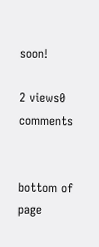soon!

2 views0 comments


bottom of page